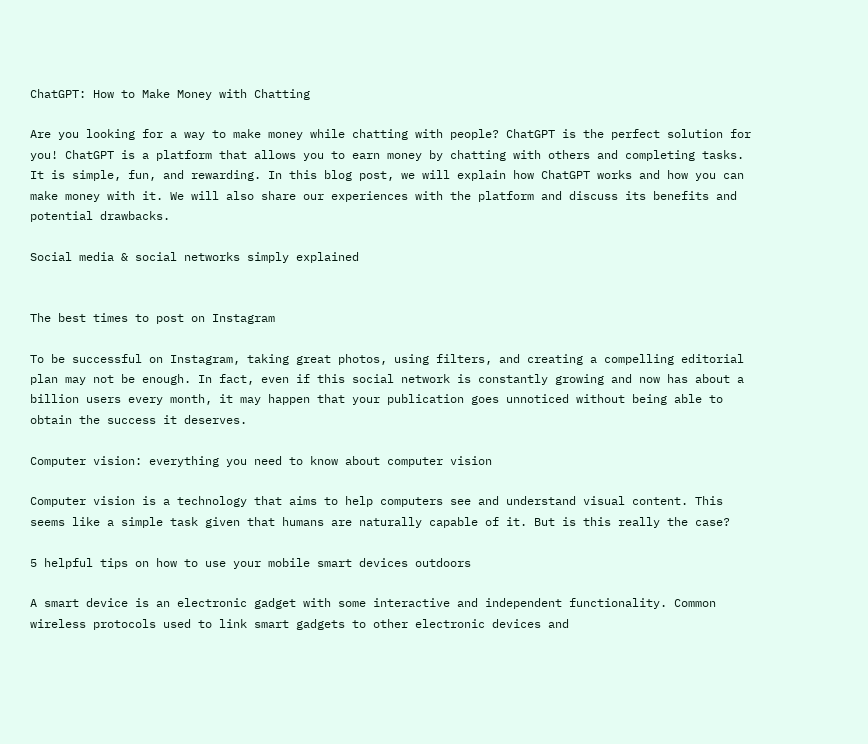ChatGPT: How to Make Money with Chatting

Are you looking for a way to make money while chatting with people? ChatGPT is the perfect solution for you! ChatGPT is a platform that allows you to earn money by chatting with others and completing tasks. It is simple, fun, and rewarding. In this blog post, we will explain how ChatGPT works and how you can make money with it. We will also share our experiences with the platform and discuss its benefits and potential drawbacks.

Social media & social networks simply explained


The best times to post on Instagram

To be successful on Instagram, taking great photos, using filters, and creating a compelling editorial plan may not be enough. In fact, even if this social network is constantly growing and now has about a billion users every month, it may happen that your publication goes unnoticed without being able to obtain the success it deserves.

Computer vision: everything you need to know about computer vision

Computer vision is a technology that aims to help computers see and understand visual content. This seems like a simple task given that humans are naturally capable of it. But is this really the case?

5 helpful tips on how to use your mobile smart devices outdoors

A smart device is an electronic gadget with some interactive and independent functionality. Common wireless protocols used to link smart gadgets to other electronic devices and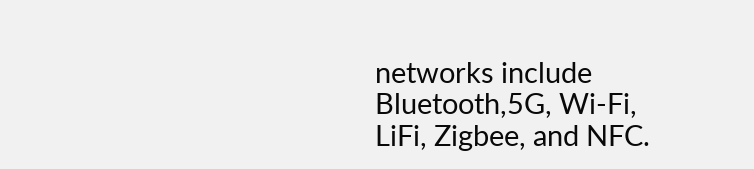networks include Bluetooth,5G, Wi-Fi, LiFi, Zigbee, and NFC.